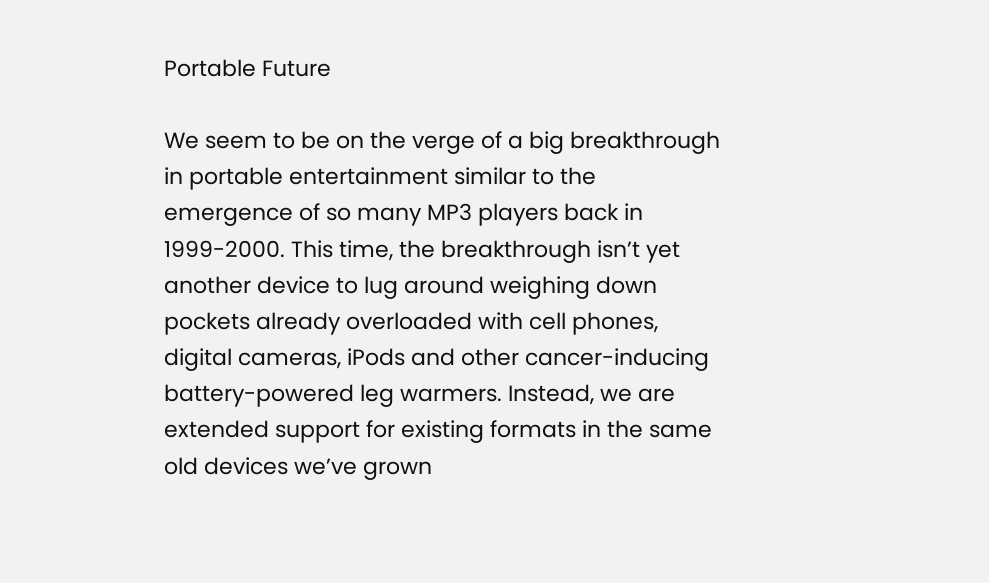Portable Future

We seem to be on the verge of a big breakthrough in portable entertainment similar to the emergence of so many MP3 players back in 1999-2000. This time, the breakthrough isn’t yet another device to lug around weighing down pockets already overloaded with cell phones, digital cameras, iPods and other cancer-inducing battery-powered leg warmers. Instead, we are extended support for existing formats in the same old devices we’ve grown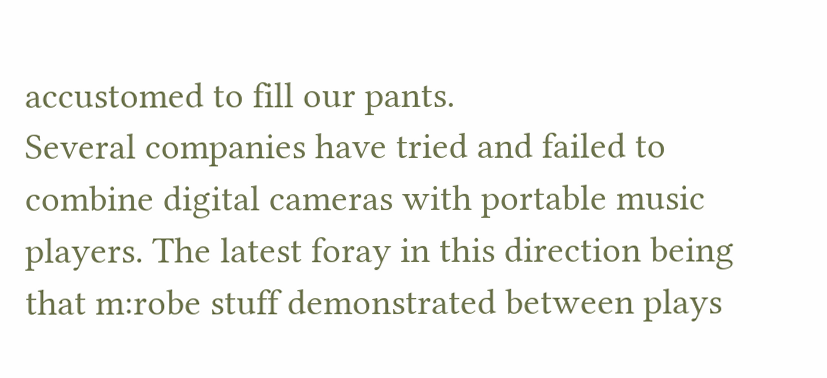accustomed to fill our pants.
Several companies have tried and failed to combine digital cameras with portable music players. The latest foray in this direction being that m:robe stuff demonstrated between plays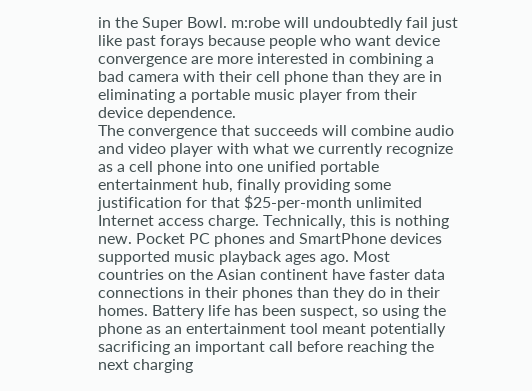in the Super Bowl. m:robe will undoubtedly fail just like past forays because people who want device convergence are more interested in combining a bad camera with their cell phone than they are in eliminating a portable music player from their device dependence.
The convergence that succeeds will combine audio and video player with what we currently recognize as a cell phone into one unified portable entertainment hub, finally providing some justification for that $25-per-month unlimited Internet access charge. Technically, this is nothing new. Pocket PC phones and SmartPhone devices supported music playback ages ago. Most countries on the Asian continent have faster data connections in their phones than they do in their homes. Battery life has been suspect, so using the phone as an entertainment tool meant potentially sacrificing an important call before reaching the next charging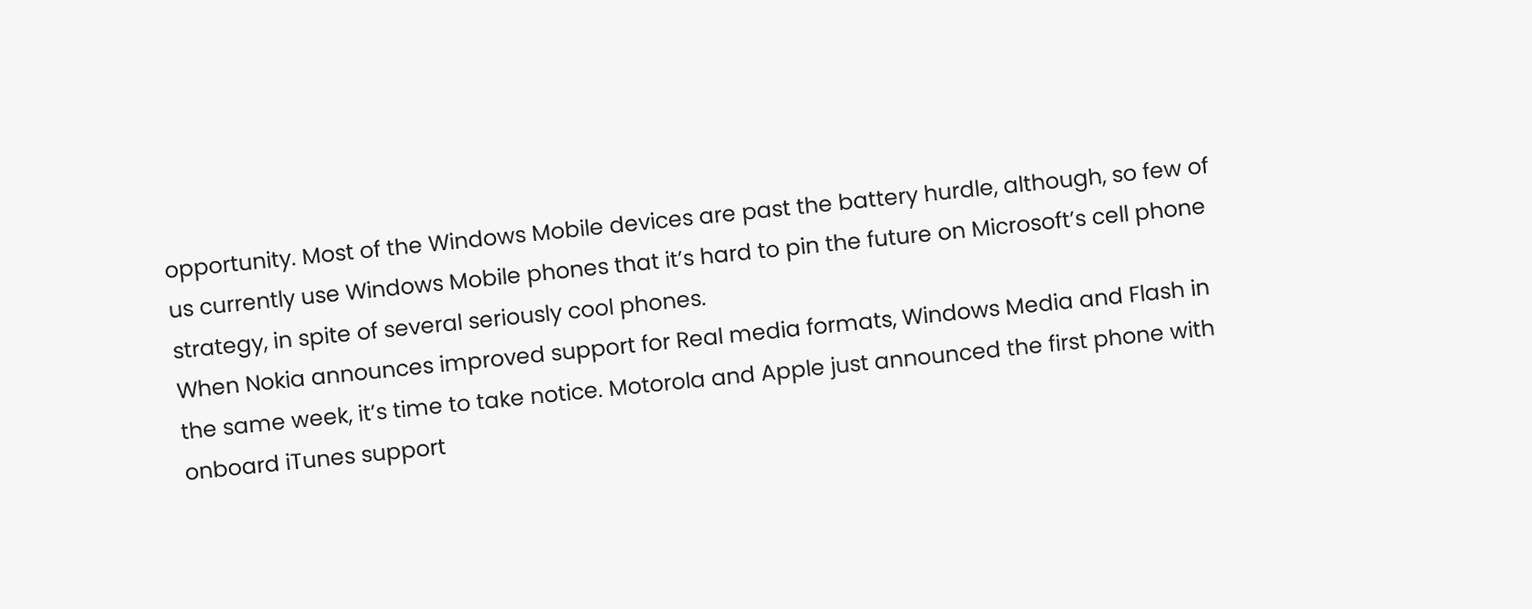opportunity. Most of the Windows Mobile devices are past the battery hurdle, although, so few of us currently use Windows Mobile phones that it’s hard to pin the future on Microsoft’s cell phone strategy, in spite of several seriously cool phones.
When Nokia announces improved support for Real media formats, Windows Media and Flash in the same week, it’s time to take notice. Motorola and Apple just announced the first phone with onboard iTunes support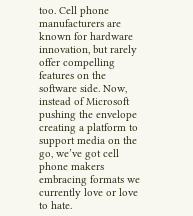too. Cell phone manufacturers are known for hardware innovation, but rarely offer compelling features on the software side. Now, instead of Microsoft pushing the envelope creating a platform to support media on the go, we’ve got cell phone makers embracing formats we currently love or love to hate.